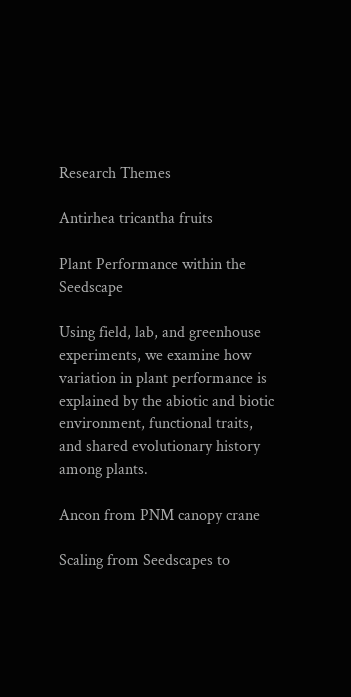Research Themes

Antirhea tricantha fruits

Plant Performance within the Seedscape

Using field, lab, and greenhouse experiments, we examine how variation in plant performance is explained by the abiotic and biotic environment, functional traits, and shared evolutionary history among plants.

Ancon from PNM canopy crane

Scaling from Seedscapes to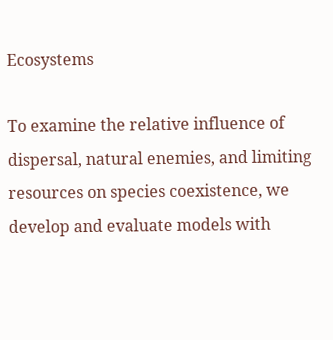Ecosystems

To examine the relative influence of dispersal, natural enemies, and limiting resources on species coexistence, we develop and evaluate models with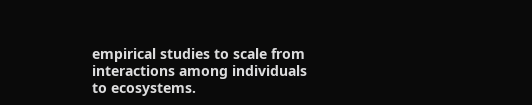empirical studies to scale from interactions among individuals to ecosystems.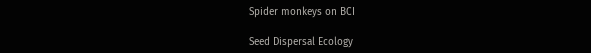Spider monkeys on BCI

Seed Dispersal Ecology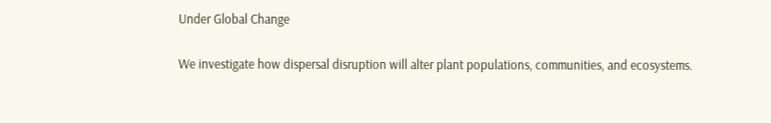Under Global Change

We investigate how dispersal disruption will alter plant populations, communities, and ecosystems.